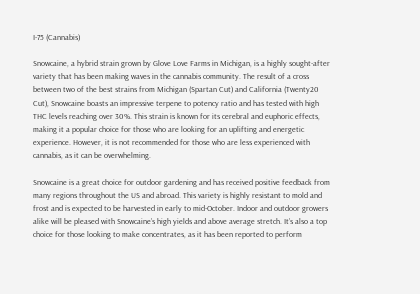I-75 (Cannabis)

Snowcaine, a hybrid strain grown by Glove Love Farms in Michigan, is a highly sought-after variety that has been making waves in the cannabis community. The result of a cross between two of the best strains from Michigan (Spartan Cut) and California (Twenty20 Cut), Snowcaine boasts an impressive terpene to potency ratio and has tested with high THC levels reaching over 30%. This strain is known for its cerebral and euphoric effects, making it a popular choice for those who are looking for an uplifting and energetic experience. However, it is not recommended for those who are less experienced with cannabis, as it can be overwhelming.

Snowcaine is a great choice for outdoor gardening and has received positive feedback from many regions throughout the US and abroad. This variety is highly resistant to mold and frost and is expected to be harvested in early to mid-October. Indoor and outdoor growers alike will be pleased with Snowcaine’s high yields and above average stretch. It’s also a top choice for those looking to make concentrates, as it has been reported to perform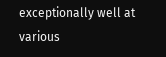exceptionally well at various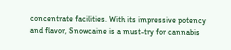concentrate facilities. With its impressive potency and flavor, Snowcaine is a must-try for cannabis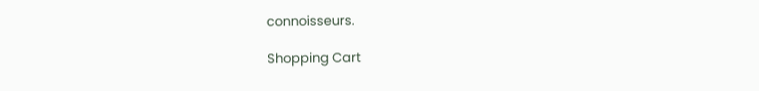connoisseurs.

Shopping Cart